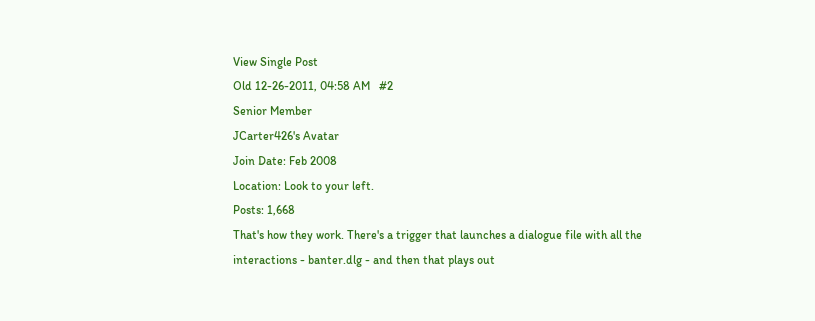View Single Post
Old 12-26-2011, 04:58 AM   #2
Senior Member
JCarter426's Avatar
Join Date: Feb 2008
Location: Look to your left.
Posts: 1,668
That's how they work. There's a trigger that launches a dialogue file with all the interactions - banter.dlg - and then that plays out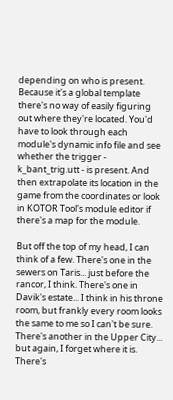depending on who is present. Because it's a global template there's no way of easily figuring out where they're located. You'd have to look through each module's dynamic info file and see whether the trigger - k_bant_trig.utt - is present. And then extrapolate its location in the game from the coordinates or look in KOTOR Tool's module editor if there's a map for the module.

But off the top of my head, I can think of a few. There's one in the sewers on Taris... just before the rancor, I think. There's one in Davik's estate... I think in his throne room, but frankly every room looks the same to me so I can't be sure. There's another in the Upper City... but again, I forget where it is. There's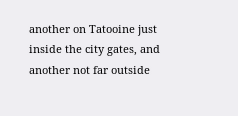another on Tatooine just inside the city gates, and another not far outside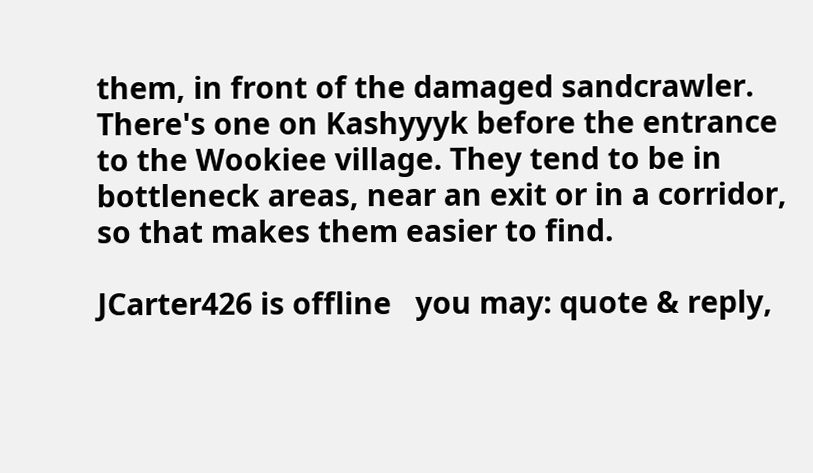them, in front of the damaged sandcrawler. There's one on Kashyyyk before the entrance to the Wookiee village. They tend to be in bottleneck areas, near an exit or in a corridor, so that makes them easier to find.

JCarter426 is offline   you may: quote & reply,